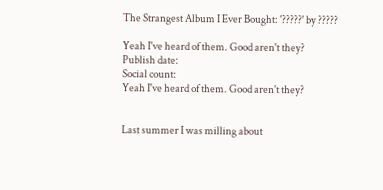The Strangest Album I Ever Bought: '?????' by ?????

Yeah I've heard of them. Good aren't they?
Publish date:
Social count:
Yeah I've heard of them. Good aren't they?


Last summer I was milling about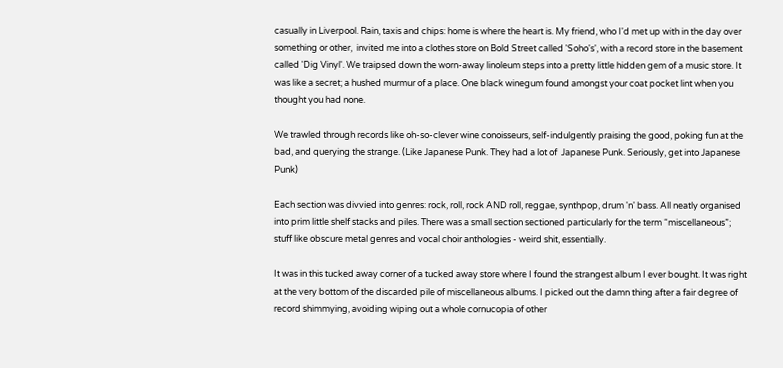casually in Liverpool. Rain, taxis and chips: home is where the heart is. My friend, who I'd met up with in the day over something or other,  invited me into a clothes store on Bold Street called 'Soho's', with a record store in the basement called 'Dig Vinyl'. We traipsed down the worn-away linoleum steps into a pretty little hidden gem of a music store. It was like a secret; a hushed murmur of a place. One black winegum found amongst your coat pocket lint when you thought you had none.

We trawled through records like oh-so-clever wine conoisseurs, self-indulgently praising the good, poking fun at the bad, and querying the strange. (Like Japanese Punk. They had a lot of  Japanese Punk. Seriously, get into Japanese Punk)

Each section was divvied into genres: rock, roll, rock AND roll, reggae, synthpop, drum 'n' bass. All neatly organised into prim little shelf stacks and piles. There was a small section sectioned particularly for the term “miscellaneous”; stuff like obscure metal genres and vocal choir anthologies - weird shit, essentially.

It was in this tucked away corner of a tucked away store where I found the strangest album I ever bought. It was right at the very bottom of the discarded pile of miscellaneous albums. I picked out the damn thing after a fair degree of record shimmying, avoiding wiping out a whole cornucopia of other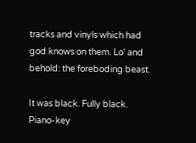tracks and vinyls which had god knows on them. Lo' and behold: the foreboding beast.

It was black. Fully black. Piano-key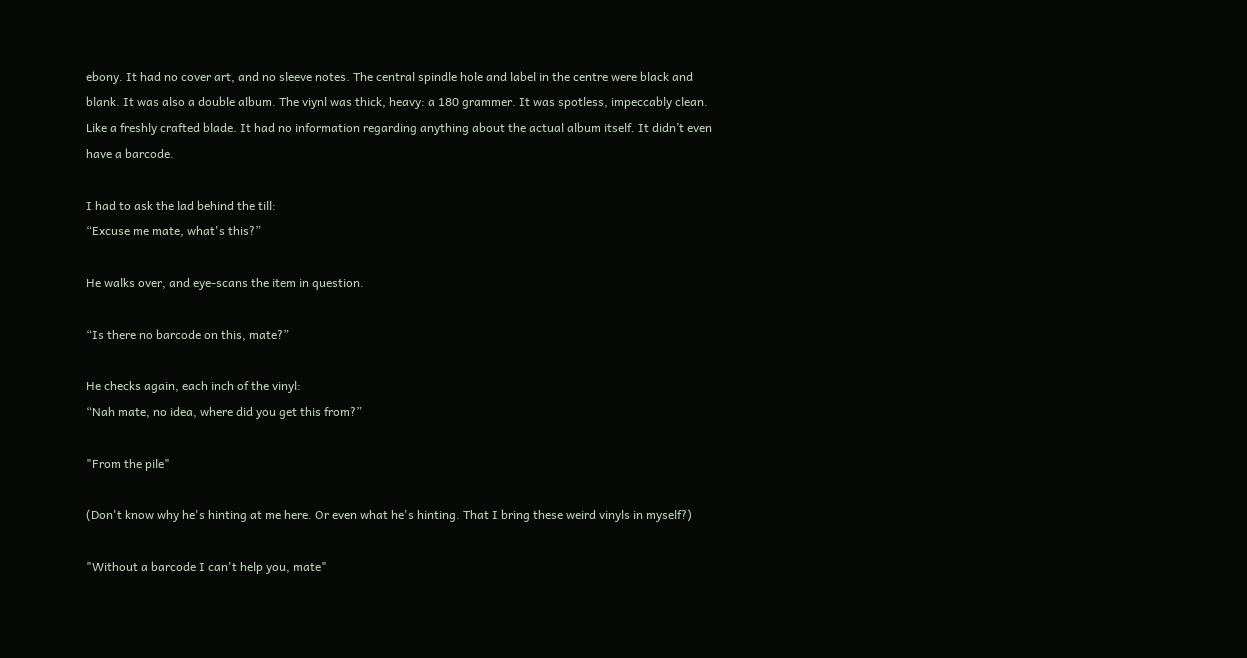ebony. It had no cover art, and no sleeve notes. The central spindle hole and label in the centre were black and blank. It was also a double album. The viynl was thick, heavy: a 180 grammer. It was spotless, impeccably clean. Like a freshly crafted blade. It had no information regarding anything about the actual album itself. It didn’t even have a barcode.

I had to ask the lad behind the till:
“Excuse me mate, what's this?”

He walks over, and eye-scans the item in question.

“Is there no barcode on this, mate?”

He checks again, each inch of the vinyl:
“Nah mate, no idea, where did you get this from?”

"From the pile"

(Don't know why he's hinting at me here. Or even what he's hinting. That I bring these weird vinyls in myself?)

"Without a barcode I can't help you, mate"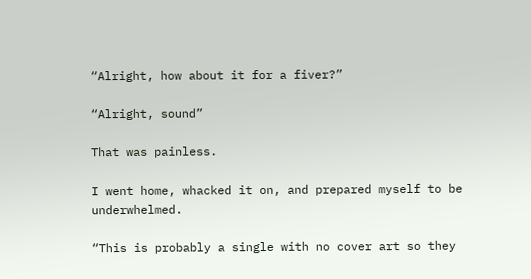“Alright, how about it for a fiver?”

“Alright, sound”

That was painless.

I went home, whacked it on, and prepared myself to be underwhelmed.

“This is probably a single with no cover art so they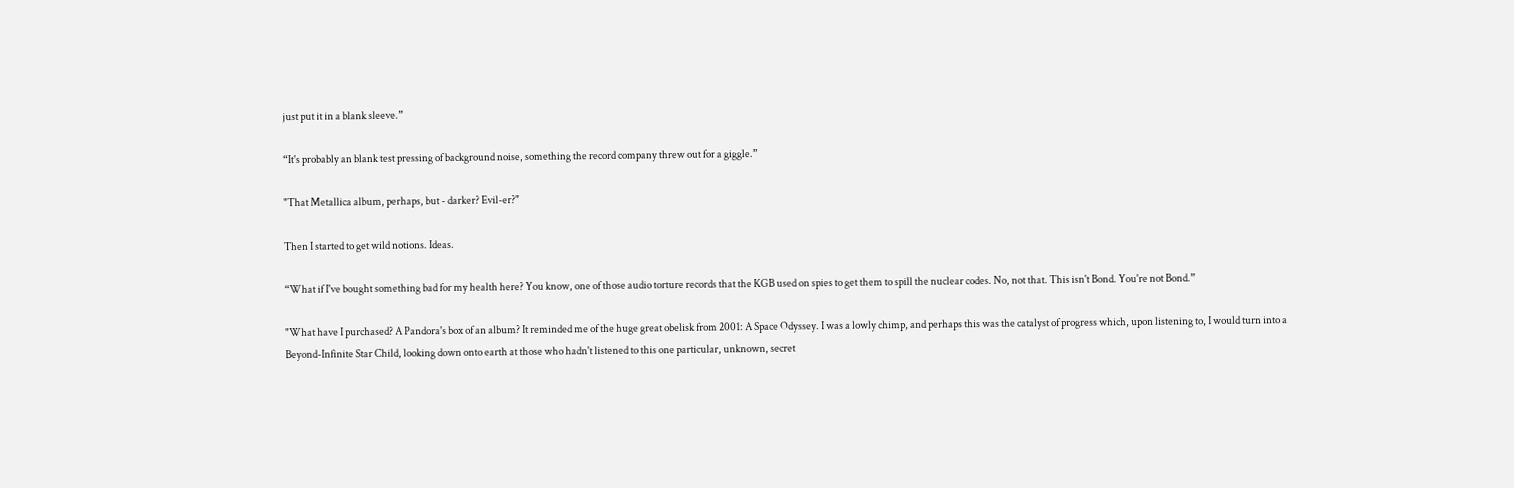just put it in a blank sleeve.”

“It's probably an blank test pressing of background noise, something the record company threw out for a giggle.”

"That Metallica album, perhaps, but - darker? Evil-er?"

Then I started to get wild notions. Ideas.

“What if I've bought something bad for my health here? You know, one of those audio torture records that the KGB used on spies to get them to spill the nuclear codes. No, not that. This isn't Bond. You're not Bond.”

"What have I purchased? A Pandora's box of an album? It reminded me of the huge great obelisk from 2001: A Space Odyssey. I was a lowly chimp, and perhaps this was the catalyst of progress which, upon listening to, I would turn into a Beyond-Infinite Star Child, looking down onto earth at those who hadn't listened to this one particular, unknown, secret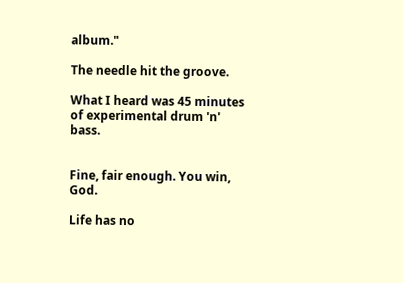album."

The needle hit the groove.

What I heard was 45 minutes of experimental drum 'n' bass.


Fine, fair enough. You win, God.

Life has no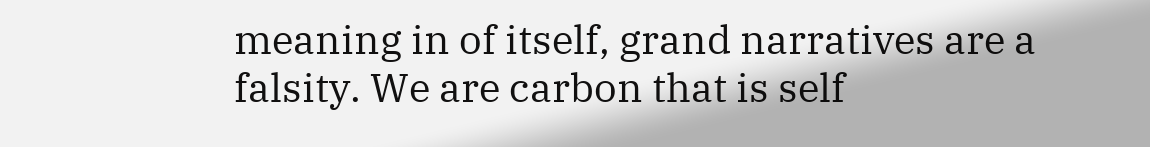meaning in of itself, grand narratives are a falsity. We are carbon that is self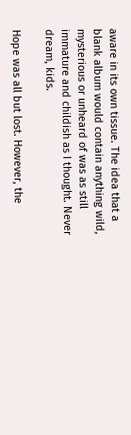aware in its own tissue. The idea that a blank album would contain anything wild, mysterious or unheard of was as still immature and childish as I thought. Never dream, kids.

Hope was all but lost. However, the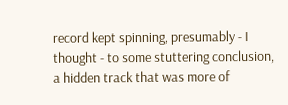record kept spinning, presumably - I thought - to some stuttering conclusion, a hidden track that was more of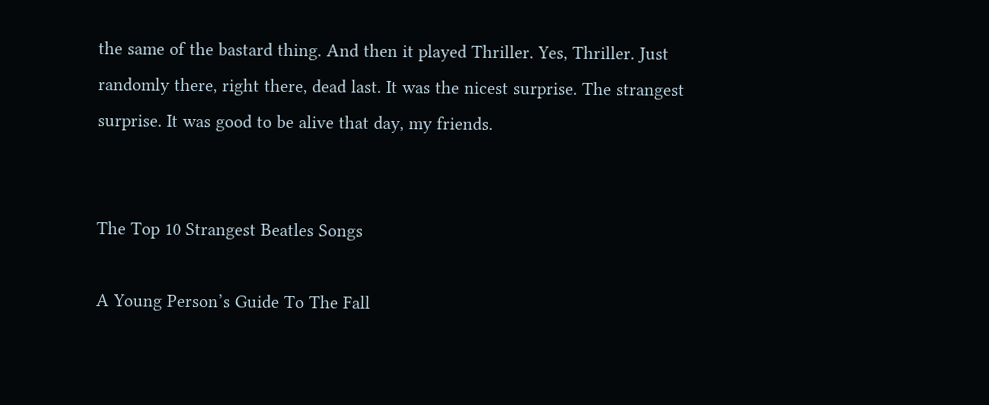the same of the bastard thing. And then it played Thriller. Yes, Thriller. Just randomly there, right there, dead last. It was the nicest surprise. The strangest surprise. It was good to be alive that day, my friends.


The Top 10 Strangest Beatles Songs

A Young Person’s Guide To The Fall